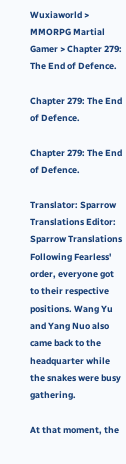Wuxiaworld > MMORPG Martial Gamer > Chapter 279: The End of Defence.

Chapter 279: The End of Defence.

Chapter 279: The End of Defence.

Translator: Sparrow Translations Editor: Sparrow Translations
Following Fearless' order, everyone got to their respective positions. Wang Yu and Yang Nuo also came back to the headquarter while the snakes were busy gathering.

At that moment, the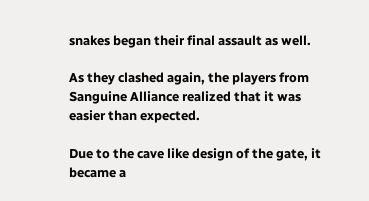snakes began their final assault as well.

As they clashed again, the players from Sanguine Alliance realized that it was easier than expected.

Due to the cave like design of the gate, it became a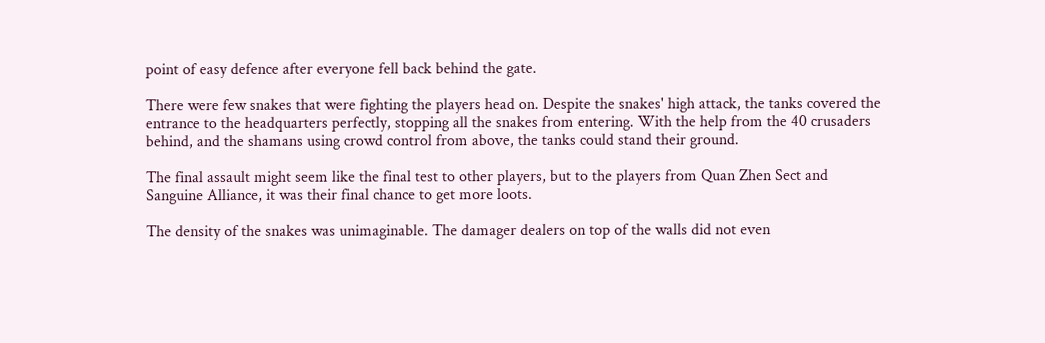point of easy defence after everyone fell back behind the gate.

There were few snakes that were fighting the players head on. Despite the snakes' high attack, the tanks covered the entrance to the headquarters perfectly, stopping all the snakes from entering. With the help from the 40 crusaders behind, and the shamans using crowd control from above, the tanks could stand their ground.

The final assault might seem like the final test to other players, but to the players from Quan Zhen Sect and Sanguine Alliance, it was their final chance to get more loots.

The density of the snakes was unimaginable. The damager dealers on top of the walls did not even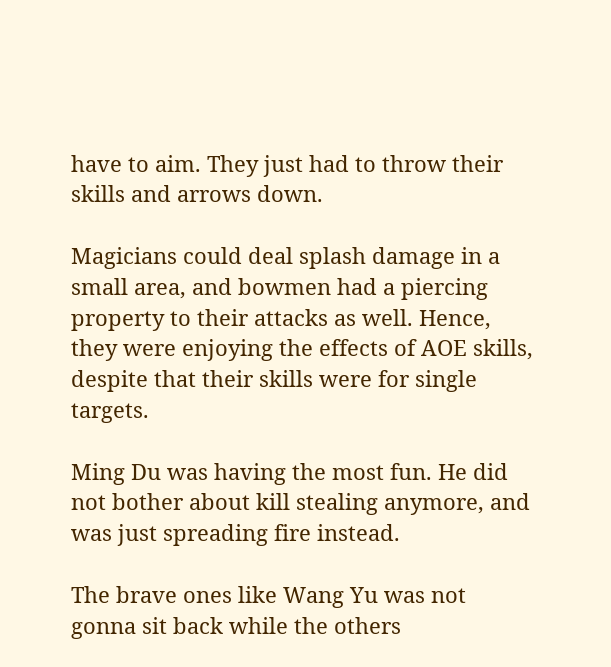have to aim. They just had to throw their skills and arrows down.

Magicians could deal splash damage in a small area, and bowmen had a piercing property to their attacks as well. Hence, they were enjoying the effects of AOE skills, despite that their skills were for single targets.

Ming Du was having the most fun. He did not bother about kill stealing anymore, and was just spreading fire instead.

The brave ones like Wang Yu was not gonna sit back while the others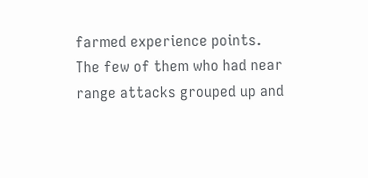farmed experience points. The few of them who had near range attacks grouped up and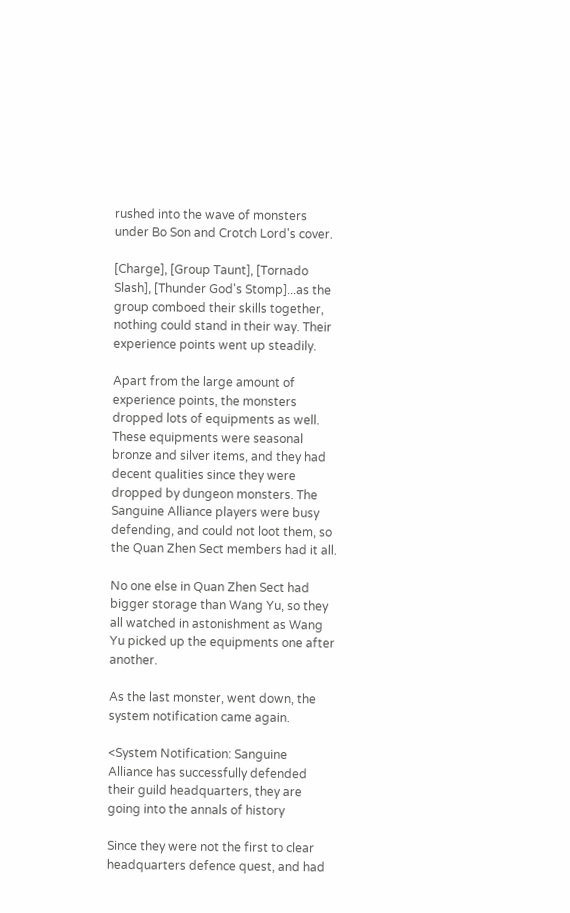rushed into the wave of monsters under Bo Son and Crotch Lord's cover.

[Charge], [Group Taunt], [Tornado Slash], [Thunder God's Stomp]...as the group comboed their skills together, nothing could stand in their way. Their experience points went up steadily.

Apart from the large amount of experience points, the monsters dropped lots of equipments as well. These equipments were seasonal bronze and silver items, and they had decent qualities since they were dropped by dungeon monsters. The Sanguine Alliance players were busy defending, and could not loot them, so the Quan Zhen Sect members had it all.

No one else in Quan Zhen Sect had bigger storage than Wang Yu, so they all watched in astonishment as Wang Yu picked up the equipments one after another.

As the last monster, went down, the system notification came again.

<System Notification: Sanguine Alliance has successfully defended their guild headquarters, they are going into the annals of history

Since they were not the first to clear headquarters defence quest, and had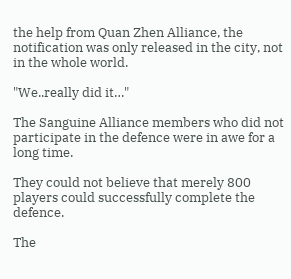the help from Quan Zhen Alliance, the notification was only released in the city, not in the whole world.

"We..really did it…"

The Sanguine Alliance members who did not participate in the defence were in awe for a long time.

They could not believe that merely 800 players could successfully complete the defence.

The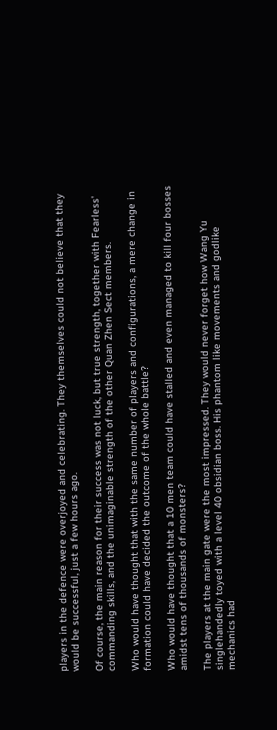players in the defence were overjoyed and celebrating. They themselves could not believe that they would be successful, just a few hours ago.

Of course, the main reason for their success was not luck, but true strength, together with Fearless' commanding skills, and the unimaginable strength of the other Quan Zhen Sect members.

Who would have thought that with the same number of players and configurations, a mere change in formation could have decided the outcome of the whole battle?

Who would have thought that a 10 men team could have stalled and even managed to kill four bosses amidst tens of thousands of monsters?

The players at the main gate were the most impressed. They would never forget how Wang Yu singlehandedly toyed with a level 40 obsidian boss. His phantom like movements and godlike mechanics had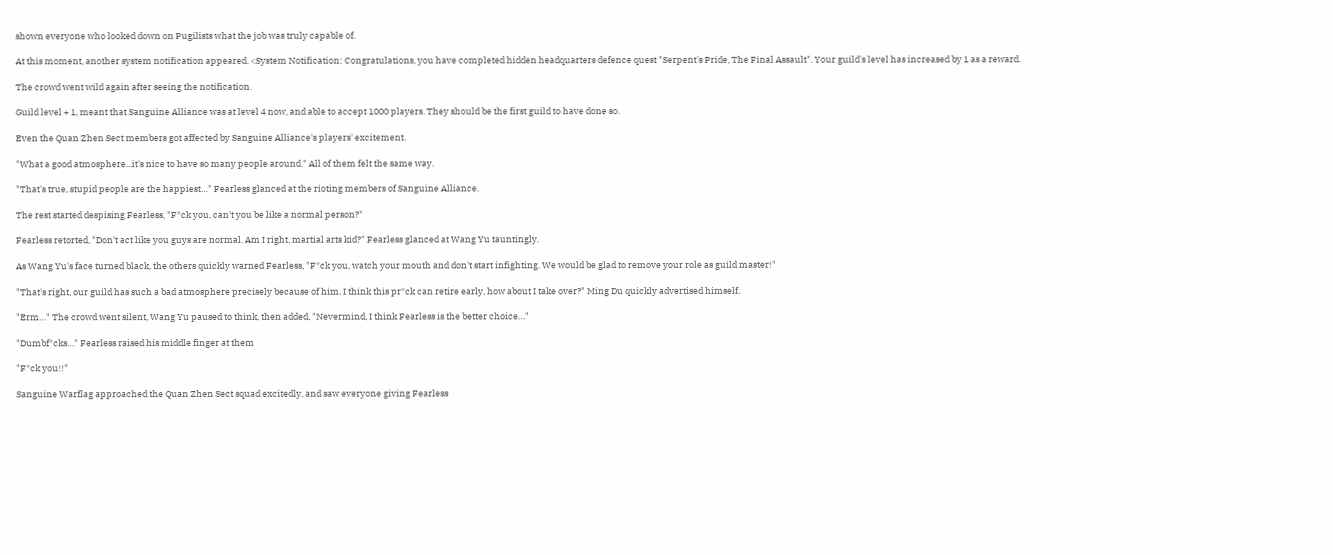shown everyone who looked down on Pugilists what the job was truly capable of.

At this moment, another system notification appeared. <System Notification: Congratulations, you have completed hidden headquarters defence quest "Serpent's Pride, The Final Assault". Your guild's level has increased by 1 as a reward.

The crowd went wild again after seeing the notification.

Guild level + 1, meant that Sanguine Alliance was at level 4 now, and able to accept 1000 players. They should be the first guild to have done so.

Even the Quan Zhen Sect members got affected by Sanguine Alliance's players' excitement.

"What a good atmosphere...it's nice to have so many people around." All of them felt the same way.

"That's true, stupid people are the happiest…" Fearless glanced at the rioting members of Sanguine Alliance.

The rest started despising Fearless, "F*ck you, can't you be like a normal person?"

Fearless retorted, "Don't act like you guys are normal. Am I right, martial arts kid?" Fearless glanced at Wang Yu tauntingly.

As Wang Yu's face turned black, the others quickly warned Fearless, "F*ck you, watch your mouth and don't start infighting. We would be glad to remove your role as guild master!"

"That's right, our guild has such a bad atmosphere precisely because of him. I think this pr*ck can retire early, how about I take over?" Ming Du quickly advertised himself.

"Erm…" The crowd went silent, Wang Yu paused to think, then added, "Nevermind, I think Fearless is the better choice…"

"Dumbf*cks…" Fearless raised his middle finger at them

"F*ck you!!"

Sanguine Warflag approached the Quan Zhen Sect squad excitedly, and saw everyone giving Fearless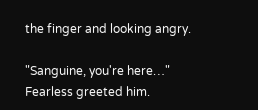the finger and looking angry.

"Sanguine, you're here…" Fearless greeted him.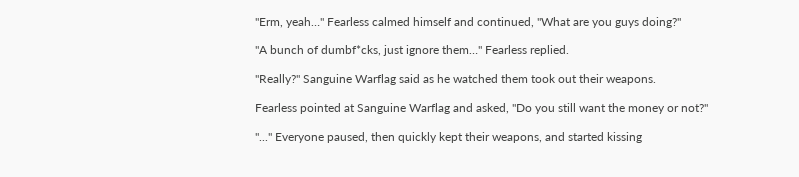"Erm, yeah…" Fearless calmed himself and continued, "What are you guys doing?"

"A bunch of dumbf*cks, just ignore them…" Fearless replied.

"Really?" Sanguine Warflag said as he watched them took out their weapons.

Fearless pointed at Sanguine Warflag and asked, "Do you still want the money or not?"

"..." Everyone paused, then quickly kept their weapons, and started kissing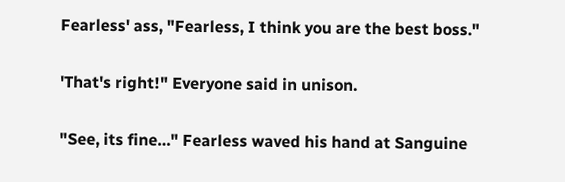Fearless' ass, "Fearless, I think you are the best boss."

'That's right!" Everyone said in unison.

"See, its fine…" Fearless waved his hand at Sanguine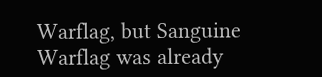Warflag, but Sanguine Warflag was already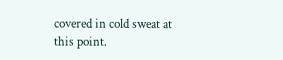covered in cold sweat at this point.